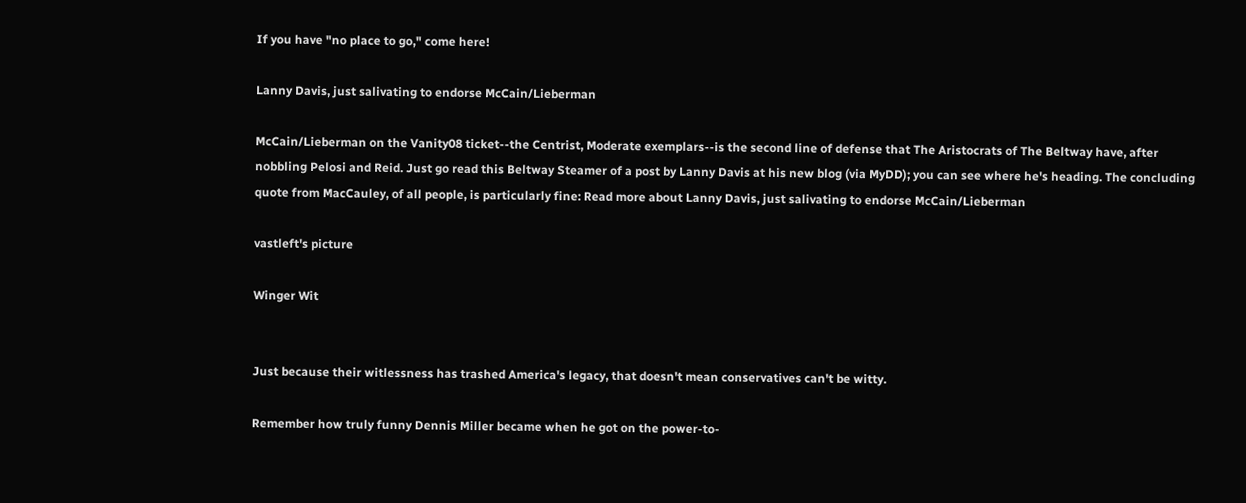If you have "no place to go," come here!

Lanny Davis, just salivating to endorse McCain/Lieberman

McCain/Lieberman on the Vanity08 ticket--the Centrist, Moderate exemplars--is the second line of defense that The Aristocrats of The Beltway have, after nobbling Pelosi and Reid. Just go read this Beltway Steamer of a post by Lanny Davis at his new blog (via MyDD); you can see where he's heading. The concluding quote from MacCauley, of all people, is particularly fine: Read more about Lanny Davis, just salivating to endorse McCain/Lieberman

vastleft's picture

Winger Wit


Just because their witlessness has trashed America's legacy, that doesn't mean conservatives can't be witty.

Remember how truly funny Dennis Miller became when he got on the power-to-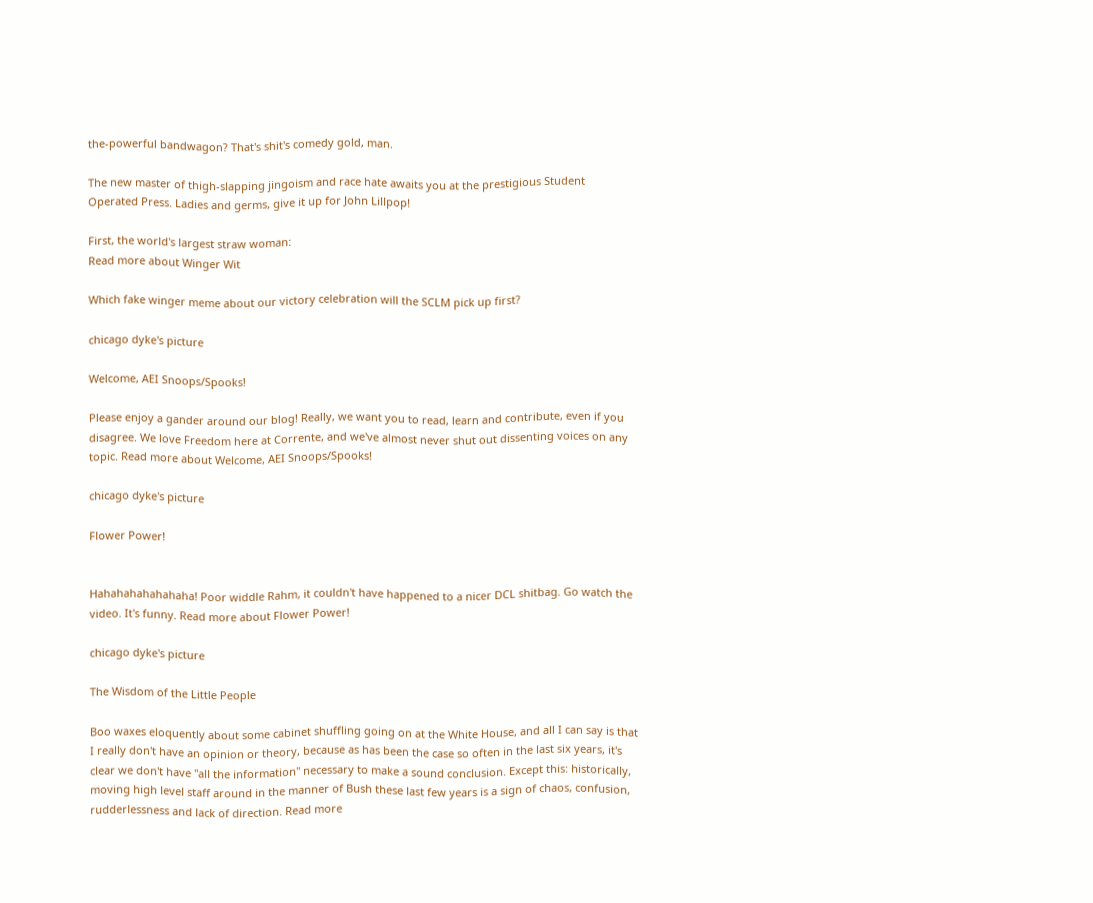the-powerful bandwagon? That's shit's comedy gold, man.

The new master of thigh-slapping jingoism and race hate awaits you at the prestigious Student Operated Press. Ladies and germs, give it up for John Lillpop!

First, the world's largest straw woman:
Read more about Winger Wit

Which fake winger meme about our victory celebration will the SCLM pick up first?

chicago dyke's picture

Welcome, AEI Snoops/Spooks!

Please enjoy a gander around our blog! Really, we want you to read, learn and contribute, even if you disagree. We love Freedom here at Corrente, and we've almost never shut out dissenting voices on any topic. Read more about Welcome, AEI Snoops/Spooks!

chicago dyke's picture

Flower Power!


Hahahahahahahaha! Poor widdle Rahm, it couldn't have happened to a nicer DCL shitbag. Go watch the video. It's funny. Read more about Flower Power!

chicago dyke's picture

The Wisdom of the Little People

Boo waxes eloquently about some cabinet shuffling going on at the White House, and all I can say is that I really don't have an opinion or theory, because as has been the case so often in the last six years, it's clear we don't have "all the information" necessary to make a sound conclusion. Except this: historically, moving high level staff around in the manner of Bush these last few years is a sign of chaos, confusion, rudderlessness and lack of direction. Read more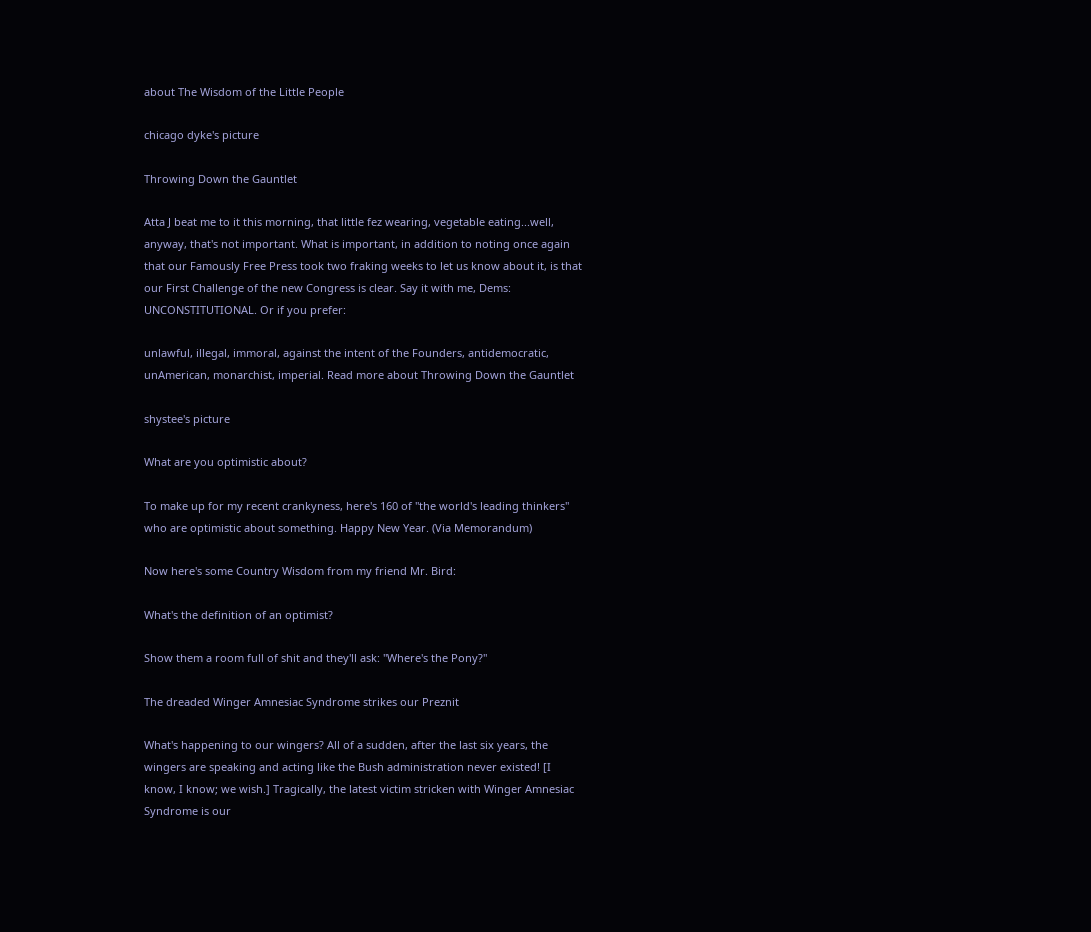about The Wisdom of the Little People

chicago dyke's picture

Throwing Down the Gauntlet

Atta J beat me to it this morning, that little fez wearing, vegetable eating...well, anyway, that's not important. What is important, in addition to noting once again that our Famously Free Press took two fraking weeks to let us know about it, is that our First Challenge of the new Congress is clear. Say it with me, Dems: UNCONSTITUTIONAL. Or if you prefer:

unlawful, illegal, immoral, against the intent of the Founders, antidemocratic, unAmerican, monarchist, imperial. Read more about Throwing Down the Gauntlet

shystee's picture

What are you optimistic about?

To make up for my recent crankyness, here's 160 of "the world's leading thinkers" who are optimistic about something. Happy New Year. (Via Memorandum)

Now here's some Country Wisdom from my friend Mr. Bird:

What's the definition of an optimist?

Show them a room full of shit and they'll ask: "Where's the Pony?"

The dreaded Winger Amnesiac Syndrome strikes our Preznit

What's happening to our wingers? All of a sudden, after the last six years, the wingers are speaking and acting like the Bush administration never existed! [I know, I know; we wish.] Tragically, the latest victim stricken with Winger Amnesiac Syndrome is our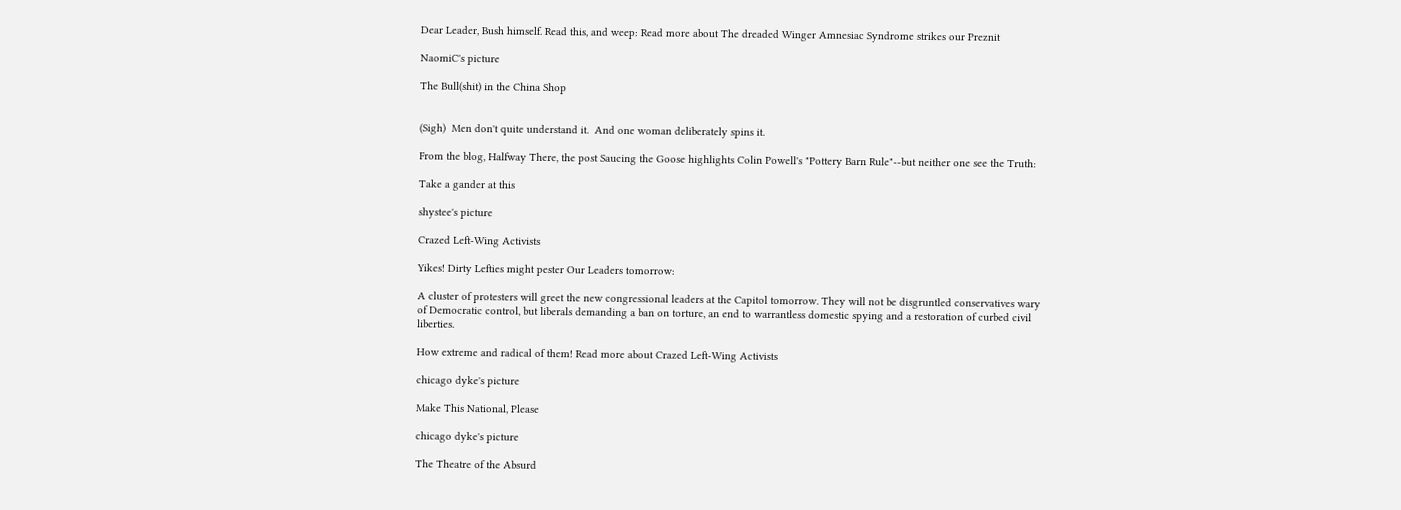Dear Leader, Bush himself. Read this, and weep: Read more about The dreaded Winger Amnesiac Syndrome strikes our Preznit

NaomiC's picture

The Bull(shit) in the China Shop


(Sigh)  Men don't quite understand it.  And one woman deliberately spins it.

From the blog, Halfway There, the post Saucing the Goose highlights Colin Powell's "Pottery Barn Rule"--but neither one see the Truth:

Take a gander at this

shystee's picture

Crazed Left-Wing Activists

Yikes! Dirty Lefties might pester Our Leaders tomorrow:

A cluster of protesters will greet the new congressional leaders at the Capitol tomorrow. They will not be disgruntled conservatives wary of Democratic control, but liberals demanding a ban on torture, an end to warrantless domestic spying and a restoration of curbed civil liberties.

How extreme and radical of them! Read more about Crazed Left-Wing Activists

chicago dyke's picture

Make This National, Please

chicago dyke's picture

The Theatre of the Absurd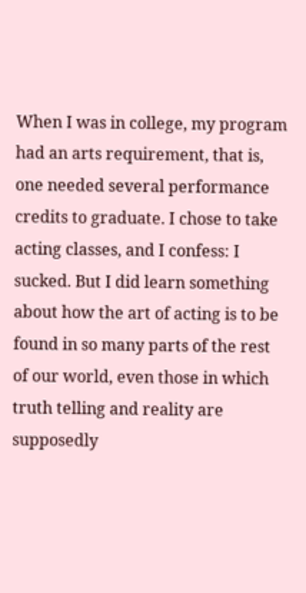When I was in college, my program had an arts requirement, that is, one needed several performance credits to graduate. I chose to take acting classes, and I confess: I sucked. But I did learn something about how the art of acting is to be found in so many parts of the rest of our world, even those in which truth telling and reality are supposedly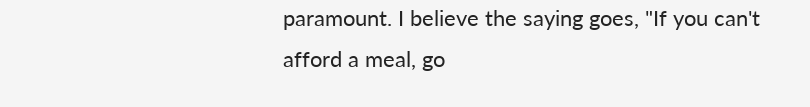paramount. I believe the saying goes, "If you can't afford a meal, go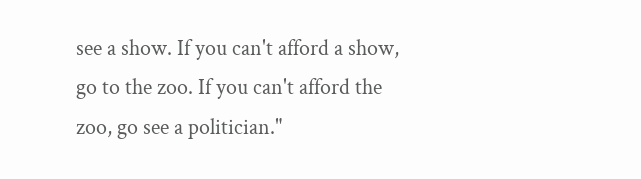see a show. If you can't afford a show, go to the zoo. If you can't afford the zoo, go see a politician."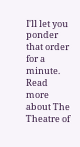I'll let you ponder that order for a minute. Read more about The Theatre of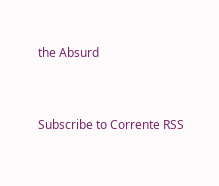the Absurd


Subscribe to Corrente RSS